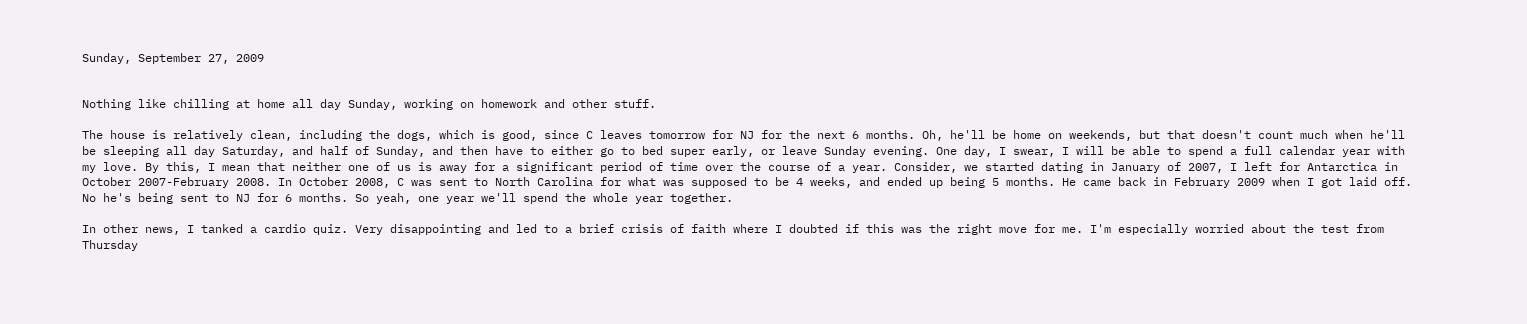Sunday, September 27, 2009


Nothing like chilling at home all day Sunday, working on homework and other stuff.

The house is relatively clean, including the dogs, which is good, since C leaves tomorrow for NJ for the next 6 months. Oh, he'll be home on weekends, but that doesn't count much when he'll be sleeping all day Saturday, and half of Sunday, and then have to either go to bed super early, or leave Sunday evening. One day, I swear, I will be able to spend a full calendar year with my love. By this, I mean that neither one of us is away for a significant period of time over the course of a year. Consider, we started dating in January of 2007, I left for Antarctica in October 2007-February 2008. In October 2008, C was sent to North Carolina for what was supposed to be 4 weeks, and ended up being 5 months. He came back in February 2009 when I got laid off. No he's being sent to NJ for 6 months. So yeah, one year we'll spend the whole year together.

In other news, I tanked a cardio quiz. Very disappointing and led to a brief crisis of faith where I doubted if this was the right move for me. I'm especially worried about the test from Thursday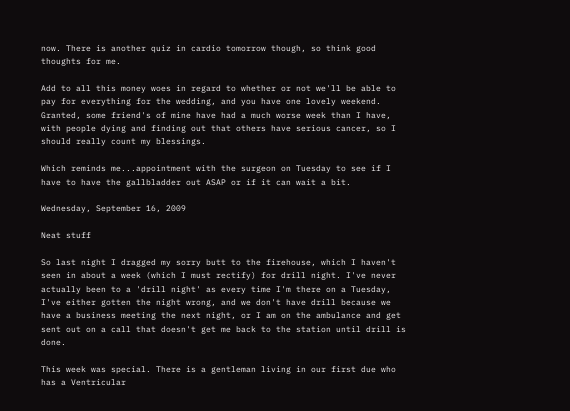now. There is another quiz in cardio tomorrow though, so think good thoughts for me.

Add to all this money woes in regard to whether or not we'll be able to pay for everything for the wedding, and you have one lovely weekend. Granted, some friend's of mine have had a much worse week than I have, with people dying and finding out that others have serious cancer, so I should really count my blessings.

Which reminds me...appointment with the surgeon on Tuesday to see if I have to have the gallbladder out ASAP or if it can wait a bit.

Wednesday, September 16, 2009

Neat stuff

So last night I dragged my sorry butt to the firehouse, which I haven't seen in about a week (which I must rectify) for drill night. I've never actually been to a 'drill night' as every time I'm there on a Tuesday, I've either gotten the night wrong, and we don't have drill because we have a business meeting the next night, or I am on the ambulance and get sent out on a call that doesn't get me back to the station until drill is done.

This week was special. There is a gentleman living in our first due who has a Ventricular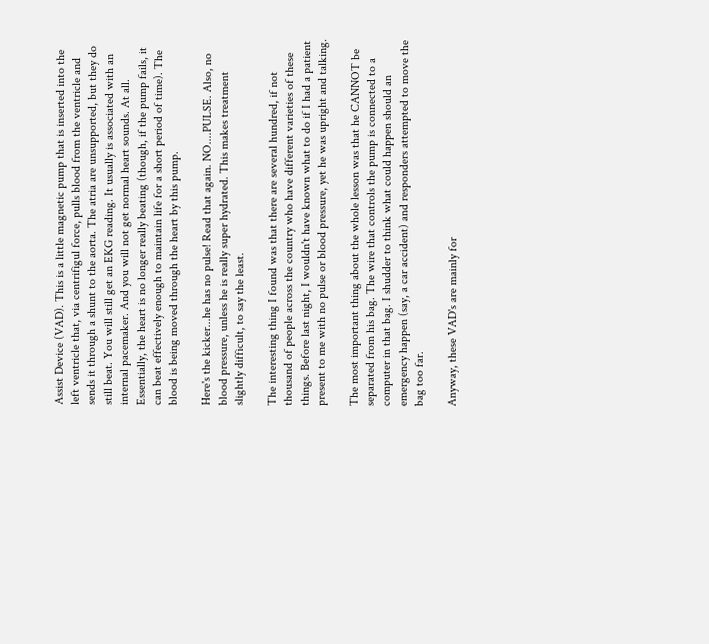Assist Device (VAD). This is a little magnetic pump that is inserted into the left ventricle that, via centrifigul force, pulls blood from the ventricle and sends it through a shunt to the aorta. The atria are unsupported, but they do still beat. You will still get an EKG reading. It usually is associated with an internal pacemaker. And you will not get normal heart sounds. At all. Essentially, the heart is no longer really beating (though, if the pump fails, it can beat effectively enough to maintain life for a short period of time). The blood is being moved through the heart by this pump.

Here's the kicker...he has no pulse! Read that again. NO....PULSE. Also, no blood pressure, unless he is really super hydrated. This makes treatment slightly difficult, to say the least.

The interesting thing I found was that there are several hundred, if not thousand of people across the country who have different varieties of these things. Before last night, I wouldn't have known what to do if I had a patient present to me with no pulse or blood pressure, yet he was upright and talking.

The most important thing about the whole lesson was that he CANNOT be separated from his bag. The wire that controls the pump is connected to a computer in that bag. I shudder to think what could happen should an emergency happen (say, a car accident) and responders attempted to move the bag too far.

Anyway, these VAD's are mainly for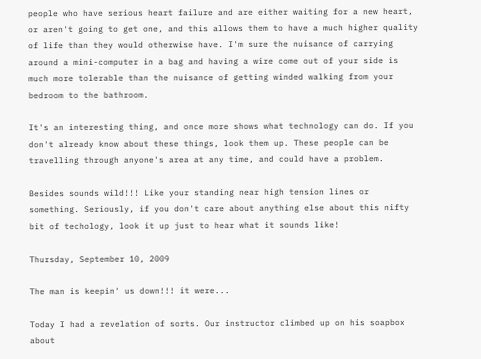people who have serious heart failure and are either waiting for a new heart, or aren't going to get one, and this allows them to have a much higher quality of life than they would otherwise have. I'm sure the nuisance of carrying around a mini-computer in a bag and having a wire come out of your side is much more tolerable than the nuisance of getting winded walking from your bedroom to the bathroom.

It's an interesting thing, and once more shows what technology can do. If you don't already know about these things, look them up. These people can be travelling through anyone's area at any time, and could have a problem.

Besides sounds wild!!! Like your standing near high tension lines or something. Seriously, if you don't care about anything else about this nifty bit of techology, look it up just to hear what it sounds like!

Thursday, September 10, 2009

The man is keepin' us down!!! it were...

Today I had a revelation of sorts. Our instructor climbed up on his soapbox about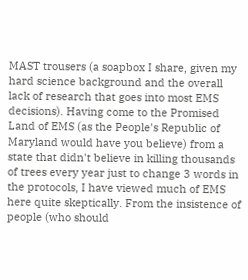MAST trousers (a soapbox I share, given my hard science background and the overall lack of research that goes into most EMS decisions). Having come to the Promised Land of EMS (as the People's Republic of Maryland would have you believe) from a state that didn't believe in killing thousands of trees every year just to change 3 words in the protocols, I have viewed much of EMS here quite skeptically. From the insistence of people (who should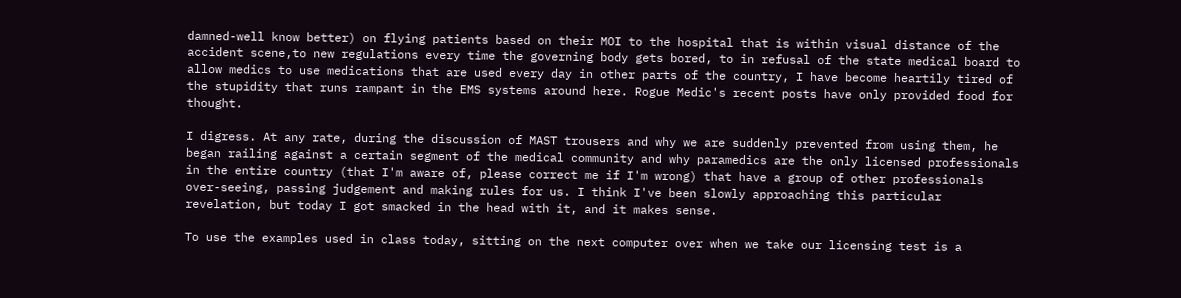damned-well know better) on flying patients based on their MOI to the hospital that is within visual distance of the accident scene,to new regulations every time the governing body gets bored, to in refusal of the state medical board to allow medics to use medications that are used every day in other parts of the country, I have become heartily tired of the stupidity that runs rampant in the EMS systems around here. Rogue Medic's recent posts have only provided food for thought.

I digress. At any rate, during the discussion of MAST trousers and why we are suddenly prevented from using them, he began railing against a certain segment of the medical community and why paramedics are the only licensed professionals in the entire country (that I'm aware of, please correct me if I'm wrong) that have a group of other professionals over-seeing, passing judgement and making rules for us. I think I've been slowly approaching this particular revelation, but today I got smacked in the head with it, and it makes sense.

To use the examples used in class today, sitting on the next computer over when we take our licensing test is a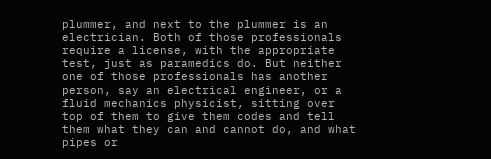plummer, and next to the plummer is an electrician. Both of those professionals require a license, with the appropriate test, just as paramedics do. But neither one of those professionals has another person, say an electrical engineer, or a fluid mechanics physicist, sitting over top of them to give them codes and tell them what they can and cannot do, and what pipes or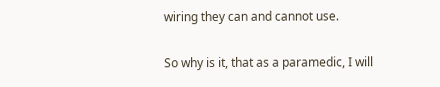wiring they can and cannot use.

So why is it, that as a paramedic, I will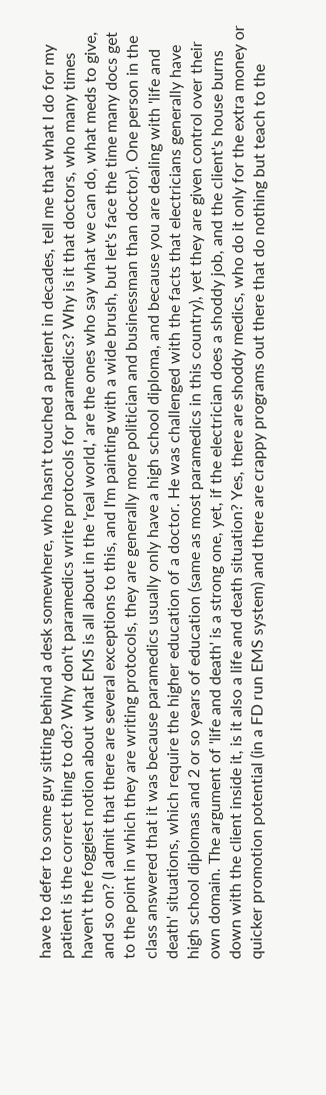have to defer to some guy sitting behind a desk somewhere, who hasn't touched a patient in decades, tell me that what I do for my patient is the correct thing to do? Why don't paramedics write protocols for paramedics? Why is it that doctors, who many times haven't the foggiest notion about what EMS is all about in the 'real world,' are the ones who say what we can do, what meds to give, and so on? (I admit that there are several exceptions to this, and I'm painting with a wide brush, but let's face the time many docs get to the point in which they are writing protocols, they are generally more politician and businessman than doctor). One person in the class answered that it was because paramedics usually only have a high school diploma, and because you are dealing with 'life and death' situations, which require the higher education of a doctor. He was challenged with the facts that electricians generally have high school diplomas and 2 or so years of education (same as most paramedics in this country), yet they are given control over their own domain. The argument of 'life and death' is a strong one, yet, if the electrician does a shoddy job, and the client's house burns down with the client inside it, is it also a life and death situation? Yes, there are shoddy medics, who do it only for the extra money or quicker promotion potential (in a FD run EMS system) and there are crappy programs out there that do nothing but teach to the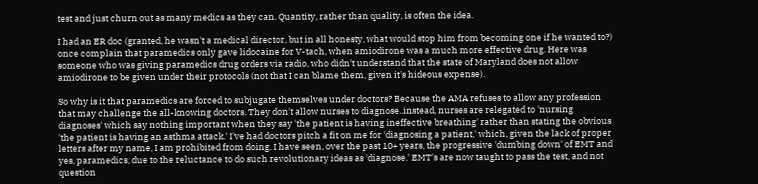test and just churn out as many medics as they can. Quantity, rather than quality, is often the idea.

I had an ER doc (granted, he wasn't a medical director, but in all honesty, what would stop him from becoming one if he wanted to?) once complain that paramedics only gave lidocaine for V-tach, when amiodirone was a much more effective drug. Here was someone who was giving paramedics drug orders via radio, who didn't understand that the state of Maryland does not allow amiodirone to be given under their protocols (not that I can blame them, given it's hideous expense).

So why is it that paramedics are forced to subjugate themselves under doctors? Because the AMA refuses to allow any profession that may challenge the all-knowing doctors. They don't allow nurses to diagnose..instead, nurses are relegated to 'nursing diagnoses' which say nothing important when they say 'the patient is having ineffective breathing' rather than stating the obvious 'the patient is having an asthma attack.' I've had doctors pitch a fit on me for 'diagnosing a patient,' which, given the lack of proper letters after my name, I am prohibited from doing. I have seen, over the past 10+ years, the progressive 'dumbing down' of EMT and yes, paramedics, due to the reluctance to do such revolutionary ideas as 'diagnose.' EMT's are now taught to pass the test, and not question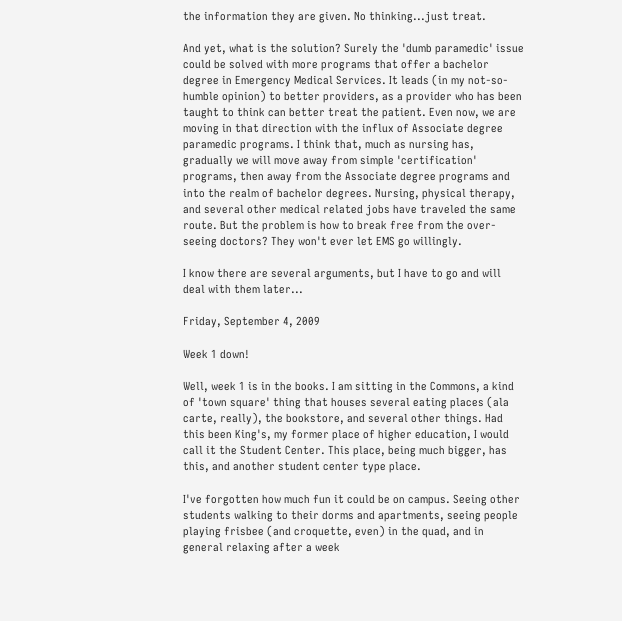the information they are given. No thinking...just treat.

And yet, what is the solution? Surely the 'dumb paramedic' issue could be solved with more programs that offer a bachelor degree in Emergency Medical Services. It leads (in my not-so-humble opinion) to better providers, as a provider who has been taught to think can better treat the patient. Even now, we are moving in that direction with the influx of Associate degree paramedic programs. I think that, much as nursing has, gradually we will move away from simple 'certification' programs, then away from the Associate degree programs and into the realm of bachelor degrees. Nursing, physical therapy, and several other medical related jobs have traveled the same route. But the problem is how to break free from the over-seeing doctors? They won't ever let EMS go willingly.

I know there are several arguments, but I have to go and will deal with them later...

Friday, September 4, 2009

Week 1 down!

Well, week 1 is in the books. I am sitting in the Commons, a kind of 'town square' thing that houses several eating places (ala carte, really), the bookstore, and several other things. Had this been King's, my former place of higher education, I would call it the Student Center. This place, being much bigger, has this, and another student center type place.

I've forgotten how much fun it could be on campus. Seeing other students walking to their dorms and apartments, seeing people playing frisbee (and croquette, even) in the quad, and in general relaxing after a week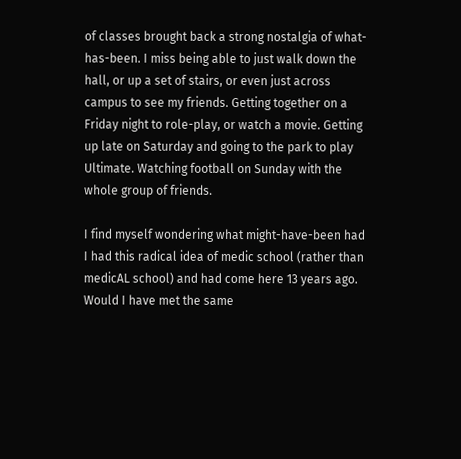of classes brought back a strong nostalgia of what-has-been. I miss being able to just walk down the hall, or up a set of stairs, or even just across campus to see my friends. Getting together on a Friday night to role-play, or watch a movie. Getting up late on Saturday and going to the park to play Ultimate. Watching football on Sunday with the whole group of friends.

I find myself wondering what might-have-been had I had this radical idea of medic school (rather than medicAL school) and had come here 13 years ago. Would I have met the same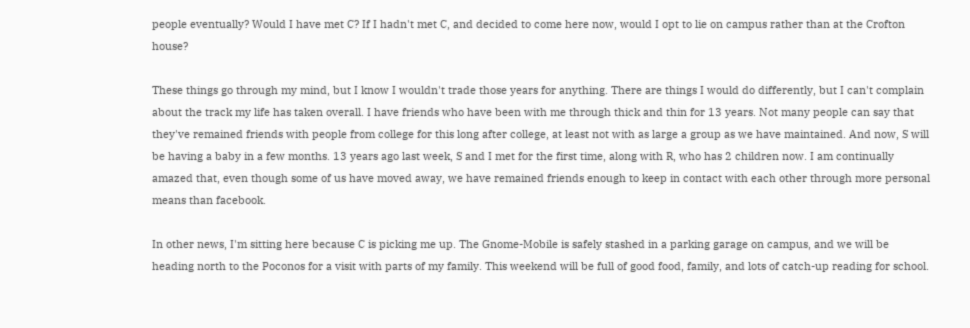people eventually? Would I have met C? If I hadn't met C, and decided to come here now, would I opt to lie on campus rather than at the Crofton house?

These things go through my mind, but I know I wouldn't trade those years for anything. There are things I would do differently, but I can't complain about the track my life has taken overall. I have friends who have been with me through thick and thin for 13 years. Not many people can say that they've remained friends with people from college for this long after college, at least not with as large a group as we have maintained. And now, S will be having a baby in a few months. 13 years ago last week, S and I met for the first time, along with R, who has 2 children now. I am continually amazed that, even though some of us have moved away, we have remained friends enough to keep in contact with each other through more personal means than facebook.

In other news, I'm sitting here because C is picking me up. The Gnome-Mobile is safely stashed in a parking garage on campus, and we will be heading north to the Poconos for a visit with parts of my family. This weekend will be full of good food, family, and lots of catch-up reading for school.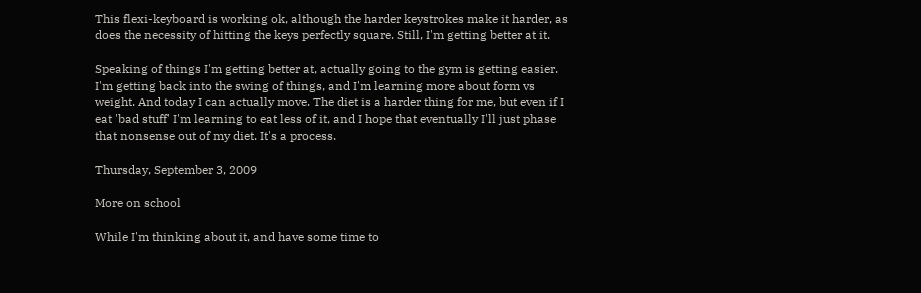This flexi-keyboard is working ok, although the harder keystrokes make it harder, as does the necessity of hitting the keys perfectly square. Still, I'm getting better at it.

Speaking of things I'm getting better at, actually going to the gym is getting easier. I'm getting back into the swing of things, and I'm learning more about form vs weight. And today I can actually move. The diet is a harder thing for me, but even if I eat 'bad stuff' I'm learning to eat less of it, and I hope that eventually I'll just phase that nonsense out of my diet. It's a process.

Thursday, September 3, 2009

More on school

While I'm thinking about it, and have some time to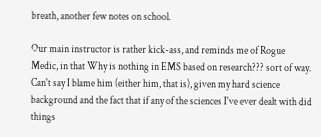breath, another few notes on school.

Our main instructor is rather kick-ass, and reminds me of Rogue Medic, in that Why is nothing in EMS based on research??? sort of way. Can't say I blame him (either him, that is), given my hard science background and the fact that if any of the sciences I've ever dealt with did things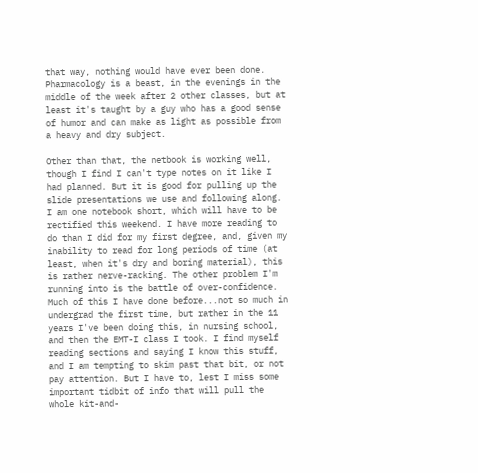that way, nothing would have ever been done. Pharmacology is a beast, in the evenings in the middle of the week after 2 other classes, but at least it's taught by a guy who has a good sense of humor and can make as light as possible from a heavy and dry subject.

Other than that, the netbook is working well, though I find I can't type notes on it like I had planned. But it is good for pulling up the slide presentations we use and following along. I am one notebook short, which will have to be rectified this weekend. I have more reading to do than I did for my first degree, and, given my inability to read for long periods of time (at least, when it's dry and boring material), this is rather nerve-racking. The other problem I'm running into is the battle of over-confidence. Much of this I have done before...not so much in undergrad the first time, but rather in the 11 years I've been doing this, in nursing school, and then the EMT-I class I took. I find myself reading sections and saying I know this stuff, and I am tempting to skim past that bit, or not pay attention. But I have to, lest I miss some important tidbit of info that will pull the whole kit-and-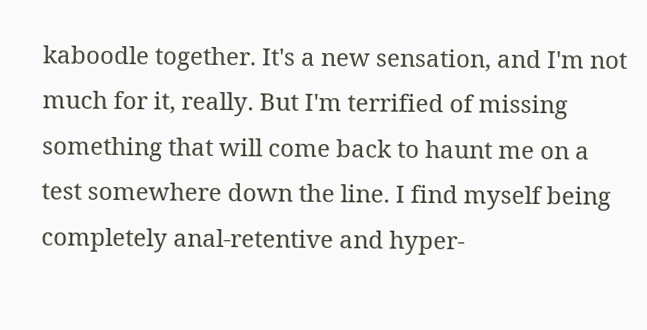kaboodle together. It's a new sensation, and I'm not much for it, really. But I'm terrified of missing something that will come back to haunt me on a test somewhere down the line. I find myself being completely anal-retentive and hyper-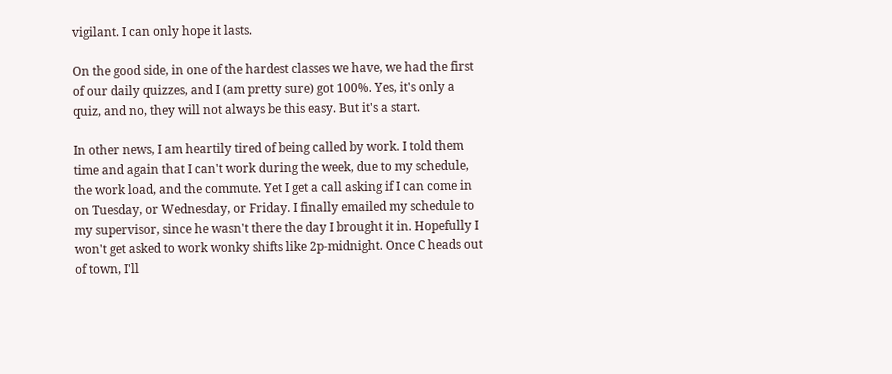vigilant. I can only hope it lasts.

On the good side, in one of the hardest classes we have, we had the first of our daily quizzes, and I (am pretty sure) got 100%. Yes, it's only a quiz, and no, they will not always be this easy. But it's a start.

In other news, I am heartily tired of being called by work. I told them time and again that I can't work during the week, due to my schedule, the work load, and the commute. Yet I get a call asking if I can come in on Tuesday, or Wednesday, or Friday. I finally emailed my schedule to my supervisor, since he wasn't there the day I brought it in. Hopefully I won't get asked to work wonky shifts like 2p-midnight. Once C heads out of town, I'll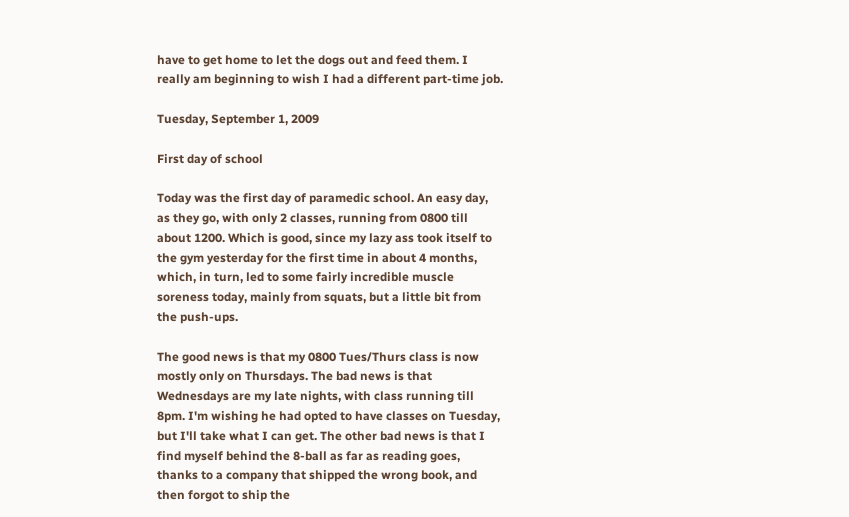have to get home to let the dogs out and feed them. I really am beginning to wish I had a different part-time job.

Tuesday, September 1, 2009

First day of school

Today was the first day of paramedic school. An easy day, as they go, with only 2 classes, running from 0800 till about 1200. Which is good, since my lazy ass took itself to the gym yesterday for the first time in about 4 months, which, in turn, led to some fairly incredible muscle soreness today, mainly from squats, but a little bit from the push-ups.

The good news is that my 0800 Tues/Thurs class is now mostly only on Thursdays. The bad news is that Wednesdays are my late nights, with class running till 8pm. I'm wishing he had opted to have classes on Tuesday, but I'll take what I can get. The other bad news is that I find myself behind the 8-ball as far as reading goes, thanks to a company that shipped the wrong book, and then forgot to ship the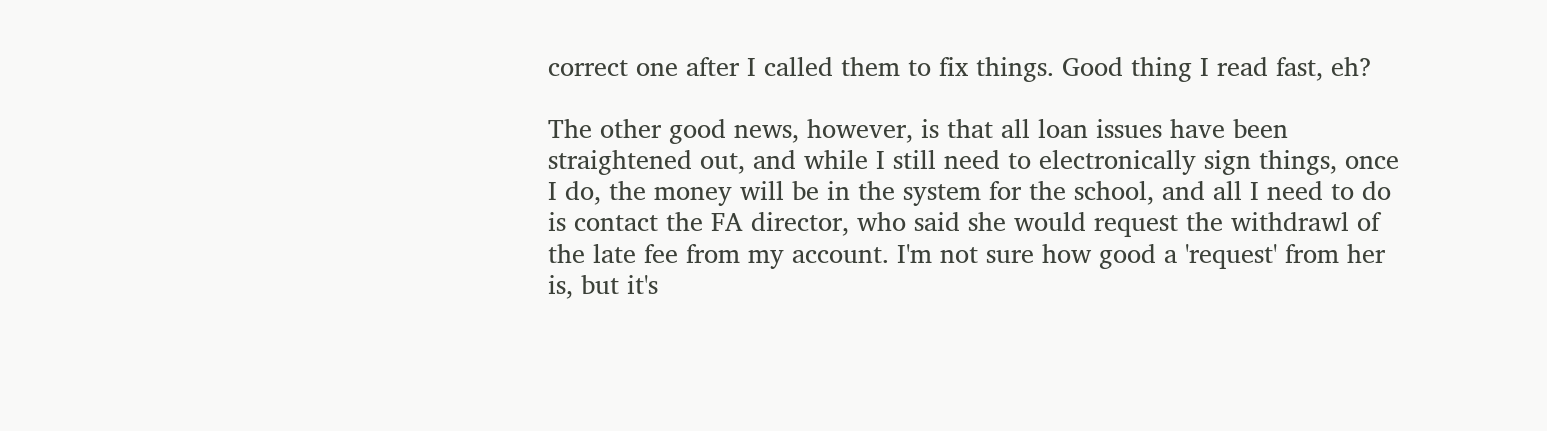correct one after I called them to fix things. Good thing I read fast, eh?

The other good news, however, is that all loan issues have been straightened out, and while I still need to electronically sign things, once I do, the money will be in the system for the school, and all I need to do is contact the FA director, who said she would request the withdrawl of the late fee from my account. I'm not sure how good a 'request' from her is, but it's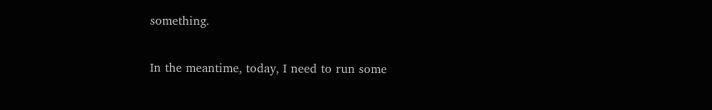something.

In the meantime, today, I need to run some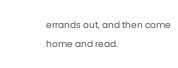errands out, and then come home and read.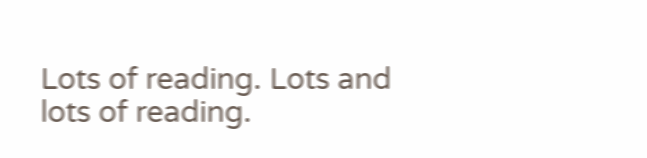Lots of reading. Lots and lots of reading.